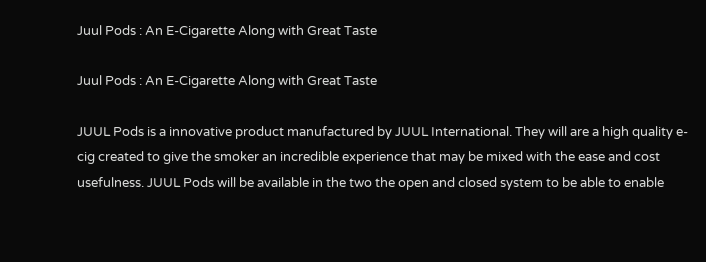Juul Pods : An E-Cigarette Along with Great Taste

Juul Pods : An E-Cigarette Along with Great Taste

JUUL Pods is a innovative product manufactured by JUUL International. They will are a high quality e-cig created to give the smoker an incredible experience that may be mixed with the ease and cost usefulness. JUUL Pods will be available in the two the open and closed system to be able to enable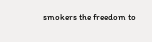smokers the freedom to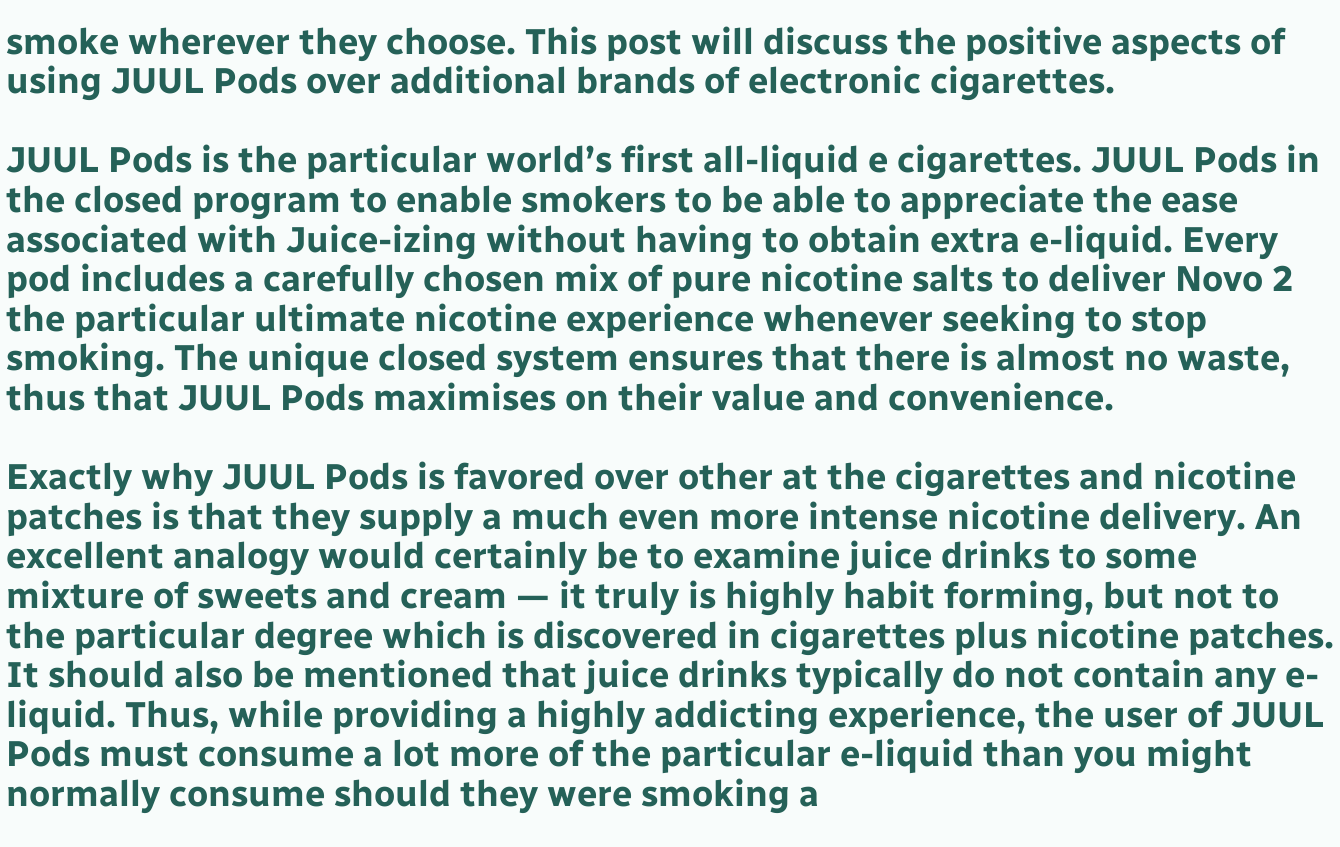smoke wherever they choose. This post will discuss the positive aspects of using JUUL Pods over additional brands of electronic cigarettes.

JUUL Pods is the particular world’s first all-liquid e cigarettes. JUUL Pods in the closed program to enable smokers to be able to appreciate the ease associated with Juice-izing without having to obtain extra e-liquid. Every pod includes a carefully chosen mix of pure nicotine salts to deliver Novo 2 the particular ultimate nicotine experience whenever seeking to stop smoking. The unique closed system ensures that there is almost no waste, thus that JUUL Pods maximises on their value and convenience.

Exactly why JUUL Pods is favored over other at the cigarettes and nicotine patches is that they supply a much even more intense nicotine delivery. An excellent analogy would certainly be to examine juice drinks to some mixture of sweets and cream — it truly is highly habit forming, but not to the particular degree which is discovered in cigarettes plus nicotine patches. It should also be mentioned that juice drinks typically do not contain any e-liquid. Thus, while providing a highly addicting experience, the user of JUUL Pods must consume a lot more of the particular e-liquid than you might normally consume should they were smoking a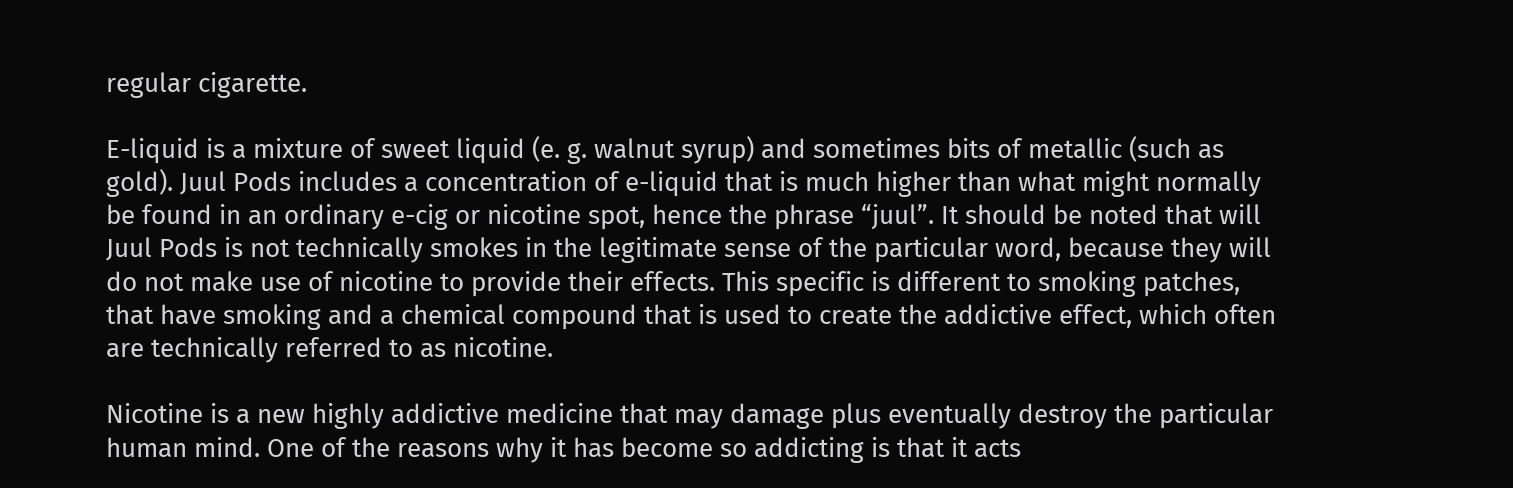regular cigarette.

E-liquid is a mixture of sweet liquid (e. g. walnut syrup) and sometimes bits of metallic (such as gold). Juul Pods includes a concentration of e-liquid that is much higher than what might normally be found in an ordinary e-cig or nicotine spot, hence the phrase “juul”. It should be noted that will Juul Pods is not technically smokes in the legitimate sense of the particular word, because they will do not make use of nicotine to provide their effects. This specific is different to smoking patches, that have smoking and a chemical compound that is used to create the addictive effect, which often are technically referred to as nicotine.

Nicotine is a new highly addictive medicine that may damage plus eventually destroy the particular human mind. One of the reasons why it has become so addicting is that it acts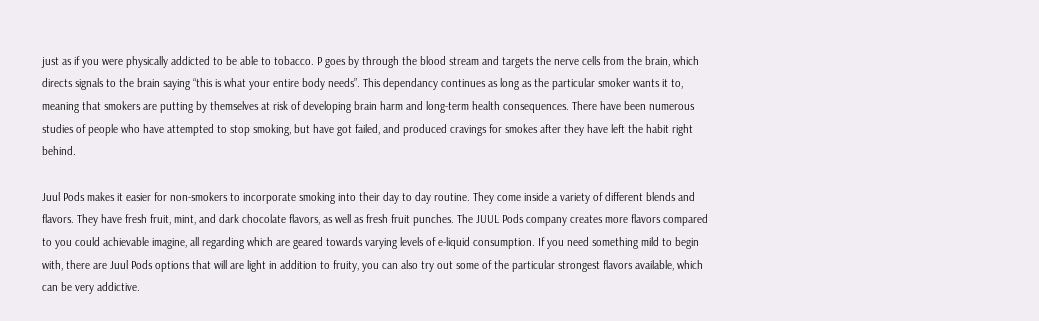just as if you were physically addicted to be able to tobacco. P goes by through the blood stream and targets the nerve cells from the brain, which directs signals to the brain saying “this is what your entire body needs”. This dependancy continues as long as the particular smoker wants it to, meaning that smokers are putting by themselves at risk of developing brain harm and long-term health consequences. There have been numerous studies of people who have attempted to stop smoking, but have got failed, and produced cravings for smokes after they have left the habit right behind.

Juul Pods makes it easier for non-smokers to incorporate smoking into their day to day routine. They come inside a variety of different blends and flavors. They have fresh fruit, mint, and dark chocolate flavors, as well as fresh fruit punches. The JUUL Pods company creates more flavors compared to you could achievable imagine, all regarding which are geared towards varying levels of e-liquid consumption. If you need something mild to begin with, there are Juul Pods options that will are light in addition to fruity, you can also try out some of the particular strongest flavors available, which can be very addictive.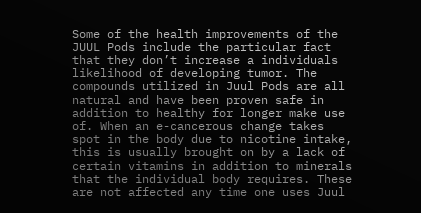Some of the health improvements of the JUUL Pods include the particular fact that they don’t increase a individuals likelihood of developing tumor. The compounds utilized in Juul Pods are all natural and have been proven safe in addition to healthy for longer make use of. When an e-cancerous change takes spot in the body due to nicotine intake, this is usually brought on by a lack of certain vitamins in addition to minerals that the individual body requires. These are not affected any time one uses Juul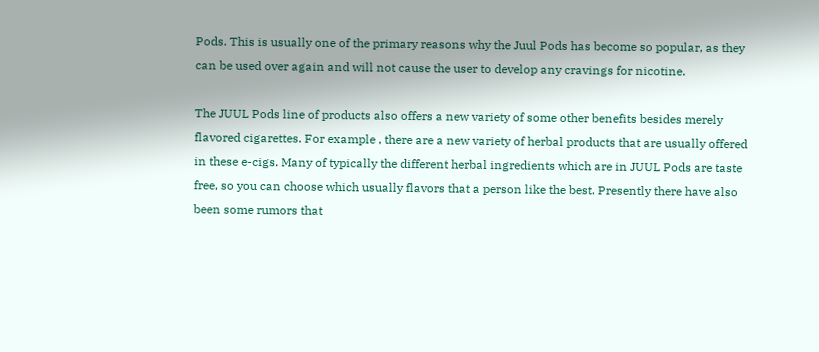Pods. This is usually one of the primary reasons why the Juul Pods has become so popular, as they can be used over again and will not cause the user to develop any cravings for nicotine.

The JUUL Pods line of products also offers a new variety of some other benefits besides merely flavored cigarettes. For example , there are a new variety of herbal products that are usually offered in these e-cigs. Many of typically the different herbal ingredients which are in JUUL Pods are taste free, so you can choose which usually flavors that a person like the best. Presently there have also been some rumors that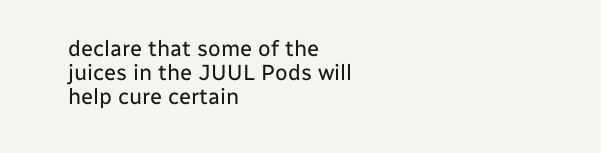declare that some of the juices in the JUUL Pods will help cure certain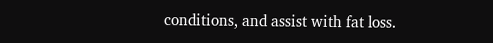conditions, and assist with fat loss.